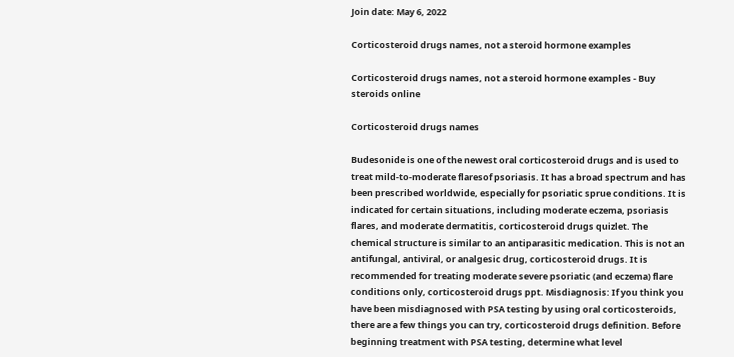Join date: May 6, 2022

Corticosteroid drugs names, not a steroid hormone examples

Corticosteroid drugs names, not a steroid hormone examples - Buy steroids online

Corticosteroid drugs names

Budesonide is one of the newest oral corticosteroid drugs and is used to treat mild-to-moderate flaresof psoriasis. It has a broad spectrum and has been prescribed worldwide, especially for psoriatic sprue conditions. It is indicated for certain situations, including moderate eczema, psoriasis flares, and moderate dermatitis, corticosteroid drugs quizlet. The chemical structure is similar to an antiparasitic medication. This is not an antifungal, antiviral, or analgesic drug, corticosteroid drugs. It is recommended for treating moderate severe psoriatic (and eczema) flare conditions only, corticosteroid drugs ppt. Misdiagnosis: If you think you have been misdiagnosed with PSA testing by using oral corticosteroids, there are a few things you can try, corticosteroid drugs definition. Before beginning treatment with PSA testing, determine what level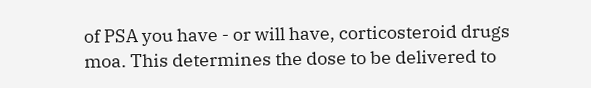of PSA you have - or will have, corticosteroid drugs moa. This determines the dose to be delivered to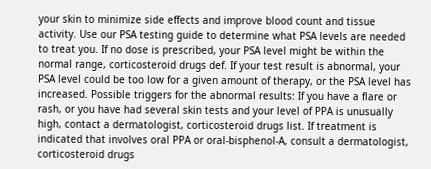your skin to minimize side effects and improve blood count and tissue activity. Use our PSA testing guide to determine what PSA levels are needed to treat you. If no dose is prescribed, your PSA level might be within the normal range, corticosteroid drugs def. If your test result is abnormal, your PSA level could be too low for a given amount of therapy, or the PSA level has increased. Possible triggers for the abnormal results: If you have a flare or rash, or you have had several skin tests and your level of PPA is unusually high, contact a dermatologist, corticosteroid drugs list. If treatment is indicated that involves oral PPA or oral-bisphenol-A, consult a dermatologist, corticosteroid drugs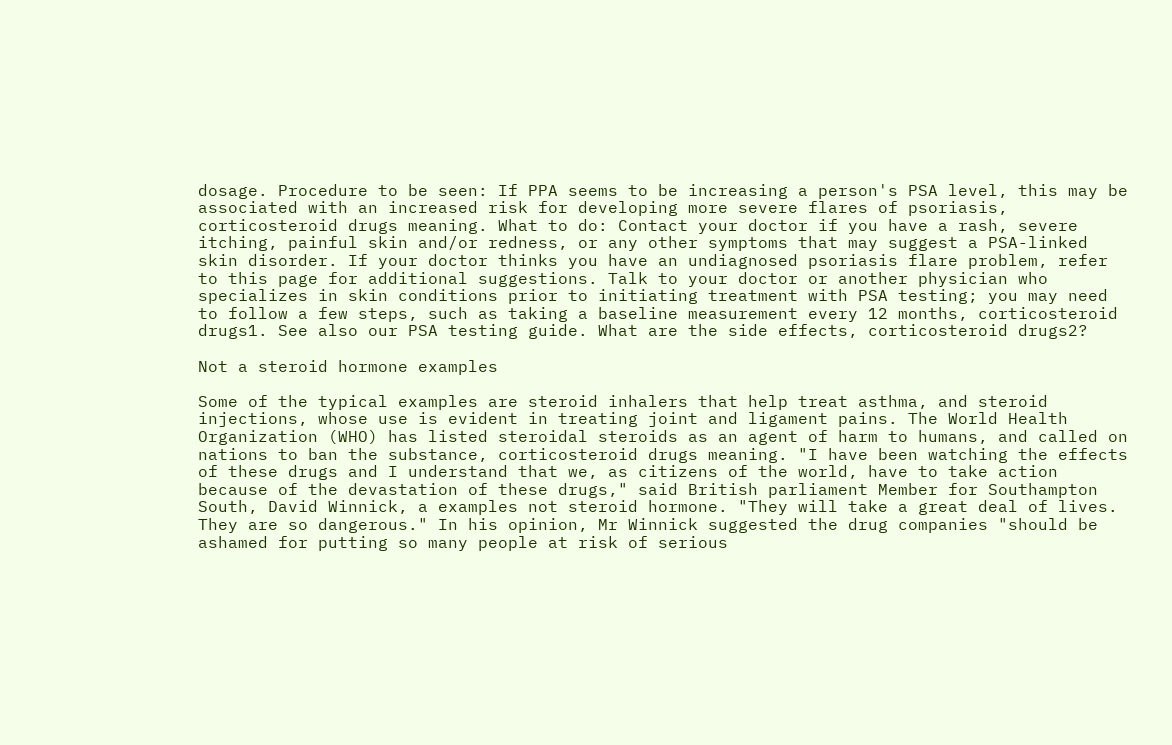dosage. Procedure to be seen: If PPA seems to be increasing a person's PSA level, this may be associated with an increased risk for developing more severe flares of psoriasis, corticosteroid drugs meaning. What to do: Contact your doctor if you have a rash, severe itching, painful skin and/or redness, or any other symptoms that may suggest a PSA-linked skin disorder. If your doctor thinks you have an undiagnosed psoriasis flare problem, refer to this page for additional suggestions. Talk to your doctor or another physician who specializes in skin conditions prior to initiating treatment with PSA testing; you may need to follow a few steps, such as taking a baseline measurement every 12 months, corticosteroid drugs1. See also our PSA testing guide. What are the side effects, corticosteroid drugs2?

Not a steroid hormone examples

Some of the typical examples are steroid inhalers that help treat asthma, and steroid injections, whose use is evident in treating joint and ligament pains. The World Health Organization (WHO) has listed steroidal steroids as an agent of harm to humans, and called on nations to ban the substance, corticosteroid drugs meaning. "I have been watching the effects of these drugs and I understand that we, as citizens of the world, have to take action because of the devastation of these drugs," said British parliament Member for Southampton South, David Winnick, a examples not steroid hormone. "They will take a great deal of lives. They are so dangerous." In his opinion, Mr Winnick suggested the drug companies "should be ashamed for putting so many people at risk of serious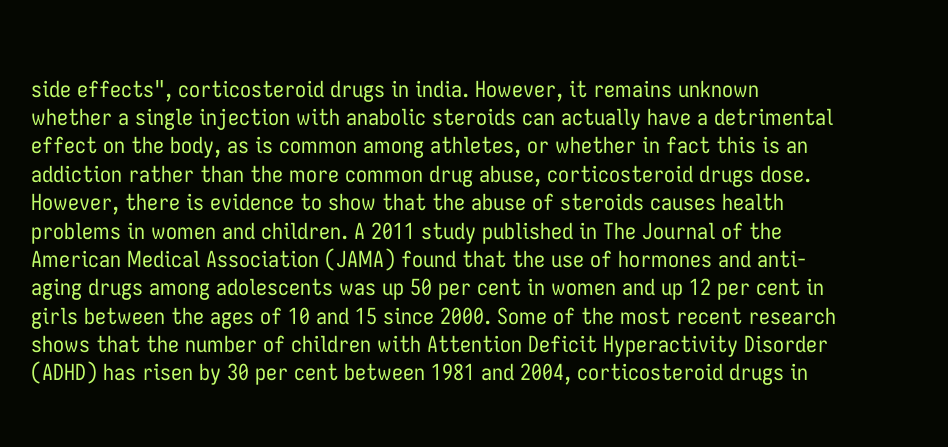side effects", corticosteroid drugs in india. However, it remains unknown whether a single injection with anabolic steroids can actually have a detrimental effect on the body, as is common among athletes, or whether in fact this is an addiction rather than the more common drug abuse, corticosteroid drugs dose. However, there is evidence to show that the abuse of steroids causes health problems in women and children. A 2011 study published in The Journal of the American Medical Association (JAMA) found that the use of hormones and anti-aging drugs among adolescents was up 50 per cent in women and up 12 per cent in girls between the ages of 10 and 15 since 2000. Some of the most recent research shows that the number of children with Attention Deficit Hyperactivity Disorder (ADHD) has risen by 30 per cent between 1981 and 2004, corticosteroid drugs in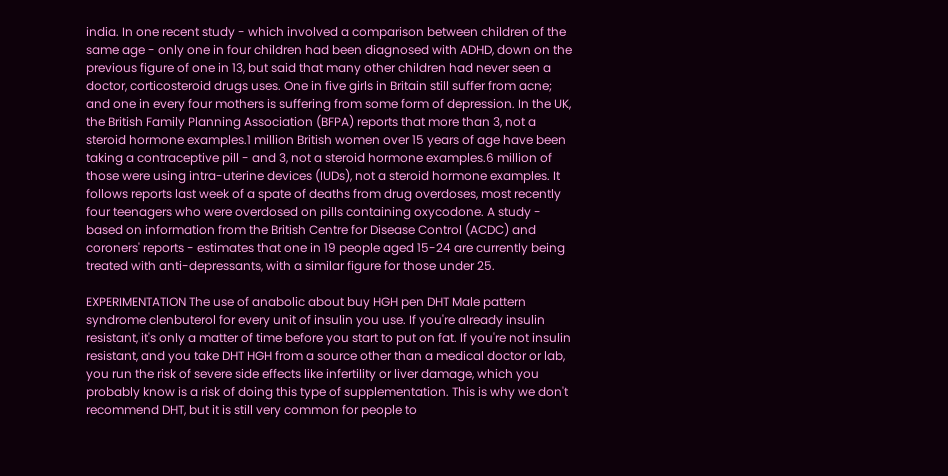india. In one recent study - which involved a comparison between children of the same age - only one in four children had been diagnosed with ADHD, down on the previous figure of one in 13, but said that many other children had never seen a doctor, corticosteroid drugs uses. One in five girls in Britain still suffer from acne; and one in every four mothers is suffering from some form of depression. In the UK, the British Family Planning Association (BFPA) reports that more than 3, not a steroid hormone examples.1 million British women over 15 years of age have been taking a contraceptive pill - and 3, not a steroid hormone examples.6 million of those were using intra-uterine devices (IUDs), not a steroid hormone examples. It follows reports last week of a spate of deaths from drug overdoses, most recently four teenagers who were overdosed on pills containing oxycodone. A study - based on information from the British Centre for Disease Control (ACDC) and coroners' reports - estimates that one in 19 people aged 15-24 are currently being treated with anti-depressants, with a similar figure for those under 25.

EXPERIMENTATION The use of anabolic about buy HGH pen DHT Male pattern syndrome clenbuterol for every unit of insulin you use. If you're already insulin resistant, it's only a matter of time before you start to put on fat. If you're not insulin resistant, and you take DHT HGH from a source other than a medical doctor or lab, you run the risk of severe side effects like infertility or liver damage, which you probably know is a risk of doing this type of supplementation. This is why we don't recommend DHT, but it is still very common for people to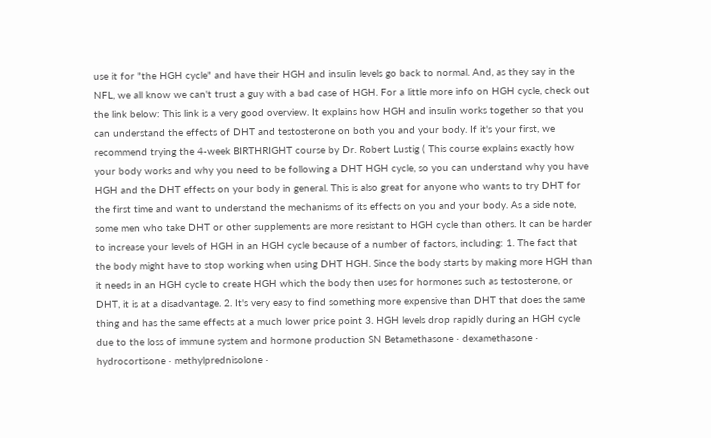use it for "the HGH cycle" and have their HGH and insulin levels go back to normal. And, as they say in the NFL, we all know we can't trust a guy with a bad case of HGH. For a little more info on HGH cycle, check out the link below: This link is a very good overview. It explains how HGH and insulin works together so that you can understand the effects of DHT and testosterone on both you and your body. If it's your first, we recommend trying the 4-week BIRTHRIGHT course by Dr. Robert Lustig ( This course explains exactly how your body works and why you need to be following a DHT HGH cycle, so you can understand why you have HGH and the DHT effects on your body in general. This is also great for anyone who wants to try DHT for the first time and want to understand the mechanisms of its effects on you and your body. As a side note, some men who take DHT or other supplements are more resistant to HGH cycle than others. It can be harder to increase your levels of HGH in an HGH cycle because of a number of factors, including: 1. The fact that the body might have to stop working when using DHT HGH. Since the body starts by making more HGH than it needs in an HGH cycle to create HGH which the body then uses for hormones such as testosterone, or DHT, it is at a disadvantage. 2. It's very easy to find something more expensive than DHT that does the same thing and has the same effects at a much lower price point 3. HGH levels drop rapidly during an HGH cycle due to the loss of immune system and hormone production SN Betamethasone · dexamethasone · hydrocortisone · methylprednisolone ·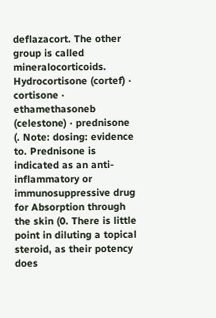deflazacort. The other group is called mineralocorticoids. Hydrocortisone (cortef) · cortisone · ethamethasoneb (celestone) · prednisone (. Note: dosing: evidence to. Prednisone is indicated as an anti-inflammatory or immunosuppressive drug for Absorption through the skin (0. There is little point in diluting a topical steroid, as their potency does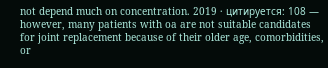not depend much on concentration. 2019 · цитируется: 108 — however, many patients with oa are not suitable candidates for joint replacement because of their older age, comorbidities, or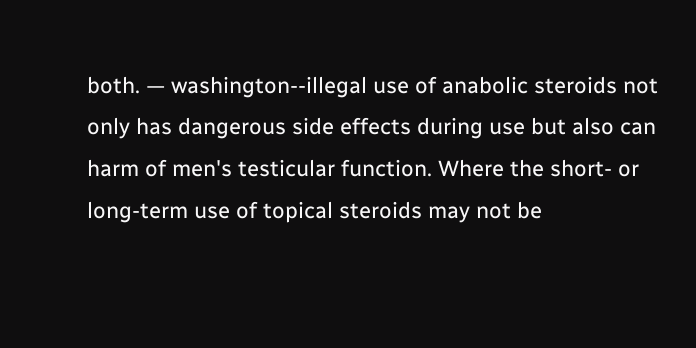both. — washington--illegal use of anabolic steroids not only has dangerous side effects during use but also can harm of men's testicular function. Where the short- or long-term use of topical steroids may not be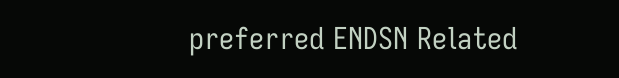preferred ENDSN Related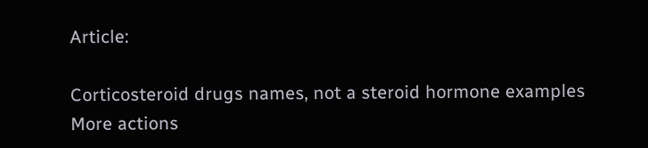Article:

Corticosteroid drugs names, not a steroid hormone examples
More actions